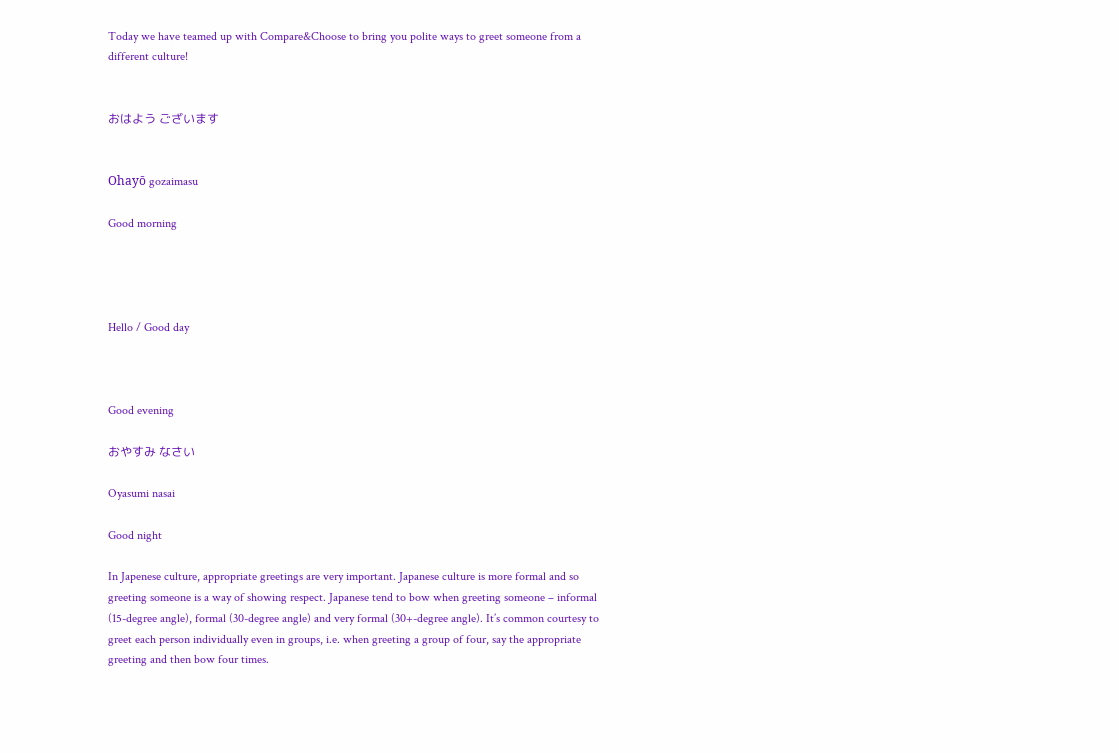Today we have teamed up with Compare&Choose to bring you polite ways to greet someone from a different culture!


おはよう ございます


Ohayō gozaimasu

Good morning




Hello / Good day



Good evening

おやすみ なさい

Oyasumi nasai

Good night

In Japenese culture, appropriate greetings are very important. Japanese culture is more formal and so greeting someone is a way of showing respect. Japanese tend to bow when greeting someone – informal (15-degree angle), formal (30-degree angle) and very formal (30+-degree angle). It’s common courtesy to greet each person individually even in groups, i.e. when greeting a group of four, say the appropriate greeting and then bow four times.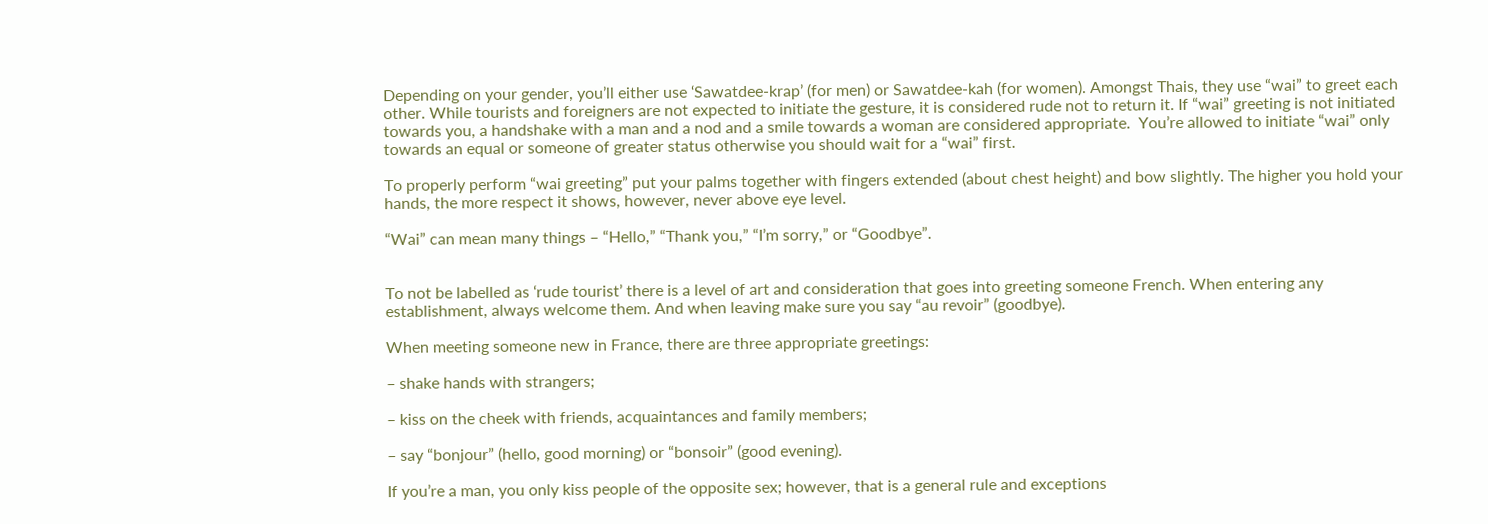Depending on your gender, you’ll either use ‘Sawatdee-krap’ (for men) or Sawatdee-kah (for women). Amongst Thais, they use “wai” to greet each other. While tourists and foreigners are not expected to initiate the gesture, it is considered rude not to return it. If “wai” greeting is not initiated towards you, a handshake with a man and a nod and a smile towards a woman are considered appropriate.  You’re allowed to initiate “wai” only towards an equal or someone of greater status otherwise you should wait for a “wai” first.

To properly perform “wai greeting” put your palms together with fingers extended (about chest height) and bow slightly. The higher you hold your hands, the more respect it shows, however, never above eye level.

“Wai” can mean many things – “Hello,” “Thank you,” “I’m sorry,” or “Goodbye”.


To not be labelled as ‘rude tourist’ there is a level of art and consideration that goes into greeting someone French. When entering any establishment, always welcome them. And when leaving make sure you say “au revoir” (goodbye).

When meeting someone new in France, there are three appropriate greetings:

– shake hands with strangers;

– kiss on the cheek with friends, acquaintances and family members;

– say “bonjour” (hello, good morning) or “bonsoir” (good evening).

If you’re a man, you only kiss people of the opposite sex; however, that is a general rule and exceptions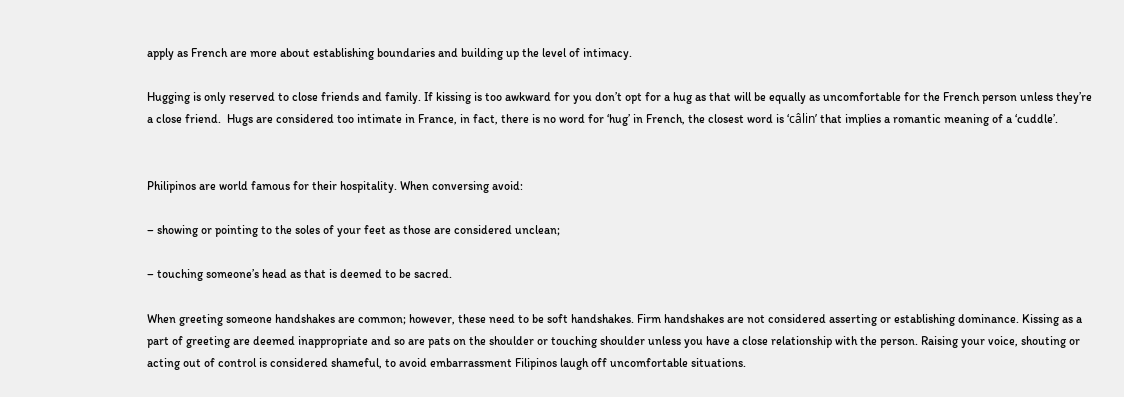apply as French are more about establishing boundaries and building up the level of intimacy.

Hugging is only reserved to close friends and family. If kissing is too awkward for you don’t opt for a hug as that will be equally as uncomfortable for the French person unless they’re a close friend.  Hugs are considered too intimate in France, in fact, there is no word for ‘hug’ in French, the closest word is ‘câlin’ that implies a romantic meaning of a ‘cuddle’.


Philipinos are world famous for their hospitality. When conversing avoid:

– showing or pointing to the soles of your feet as those are considered unclean;

– touching someone’s head as that is deemed to be sacred.

When greeting someone handshakes are common; however, these need to be soft handshakes. Firm handshakes are not considered asserting or establishing dominance. Kissing as a part of greeting are deemed inappropriate and so are pats on the shoulder or touching shoulder unless you have a close relationship with the person. Raising your voice, shouting or acting out of control is considered shameful, to avoid embarrassment Filipinos laugh off uncomfortable situations.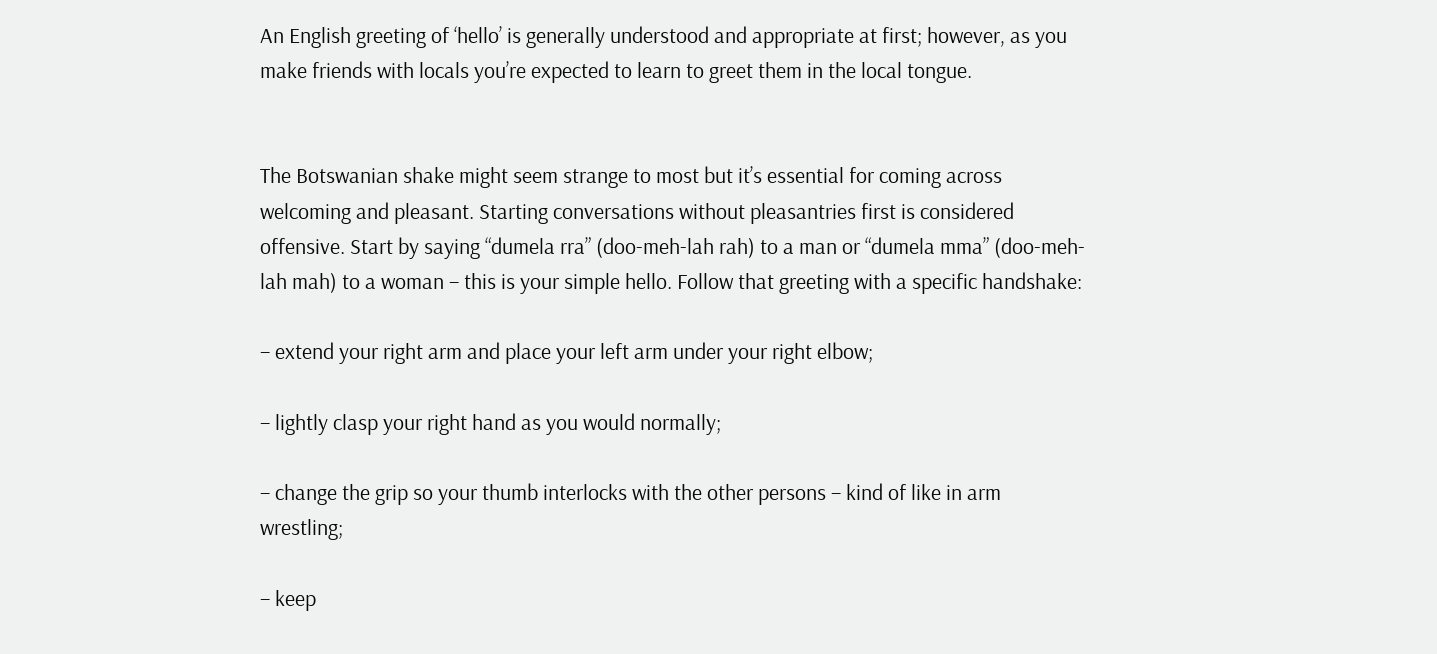An English greeting of ‘hello’ is generally understood and appropriate at first; however, as you make friends with locals you’re expected to learn to greet them in the local tongue.


The Botswanian shake might seem strange to most but it’s essential for coming across welcoming and pleasant. Starting conversations without pleasantries first is considered offensive. Start by saying “dumela rra” (doo-meh-lah rah) to a man or “dumela mma” (doo-meh-lah mah) to a woman – this is your simple hello. Follow that greeting with a specific handshake:

– extend your right arm and place your left arm under your right elbow;

– lightly clasp your right hand as you would normally;

– change the grip so your thumb interlocks with the other persons – kind of like in arm wrestling;

– keep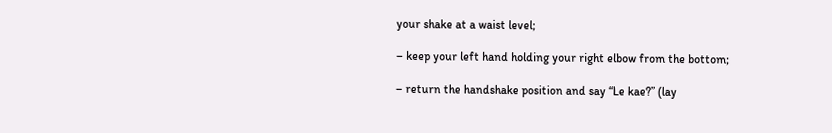your shake at a waist level;

– keep your left hand holding your right elbow from the bottom;

– return the handshake position and say “Le kae?” (lay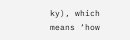ky), which means ‘how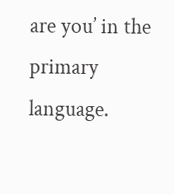are you’ in the primary language.